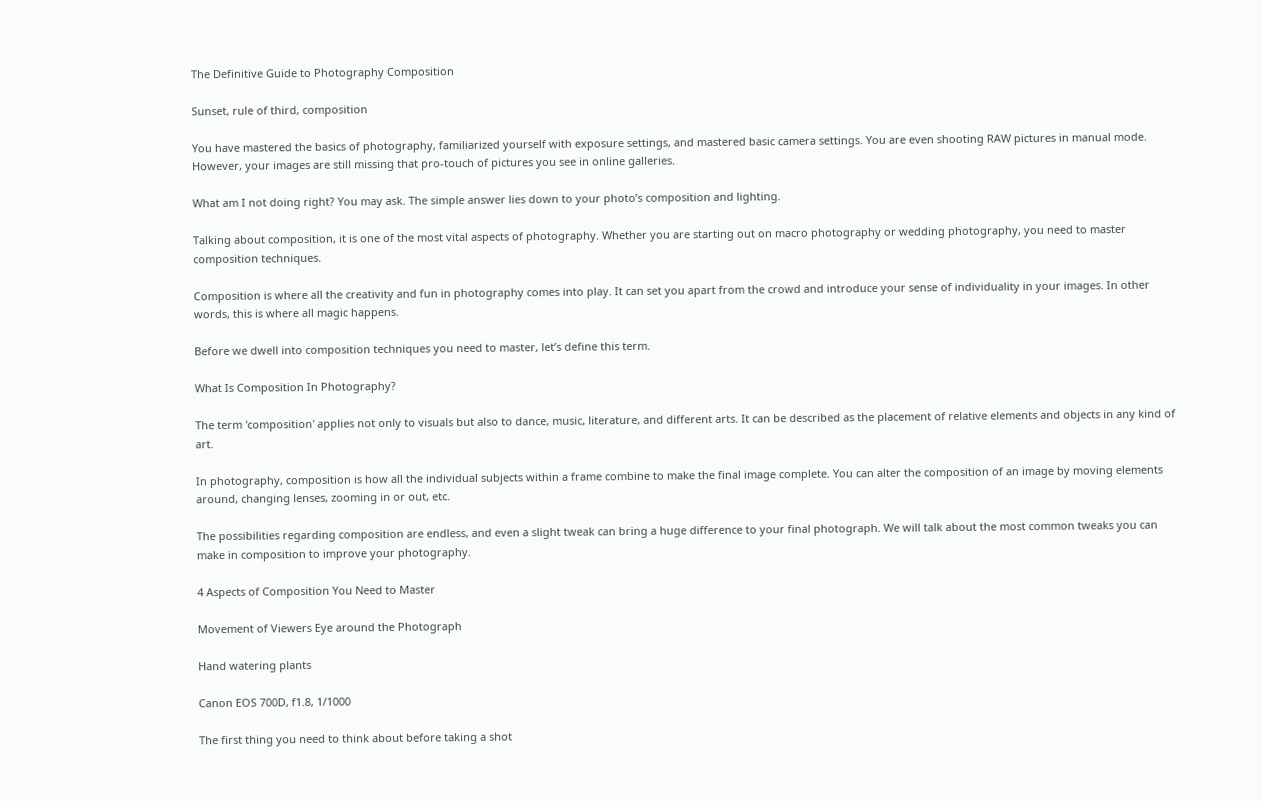The Definitive Guide to Photography Composition

Sunset, rule of third, composition

You have mastered the basics of photography, familiarized yourself with exposure settings, and mastered basic camera settings. You are even shooting RAW pictures in manual mode. However, your images are still missing that pro-touch of pictures you see in online galleries.

What am I not doing right? You may ask. The simple answer lies down to your photo’s composition and lighting.

Talking about composition, it is one of the most vital aspects of photography. Whether you are starting out on macro photography or wedding photography, you need to master composition techniques.

Composition is where all the creativity and fun in photography comes into play. It can set you apart from the crowd and introduce your sense of individuality in your images. In other words, this is where all magic happens.

Before we dwell into composition techniques you need to master, let’s define this term.

What Is Composition In Photography?

The term 'composition' applies not only to visuals but also to dance, music, literature, and different arts. It can be described as the placement of relative elements and objects in any kind of art.

In photography, composition is how all the individual subjects within a frame combine to make the final image complete. You can alter the composition of an image by moving elements around, changing lenses, zooming in or out, etc.

The possibilities regarding composition are endless, and even a slight tweak can bring a huge difference to your final photograph. We will talk about the most common tweaks you can make in composition to improve your photography.

4 Aspects of Composition You Need to Master

Movement of Viewers Eye around the Photograph

Hand watering plants

Canon EOS 700D, f1.8, 1/1000

The first thing you need to think about before taking a shot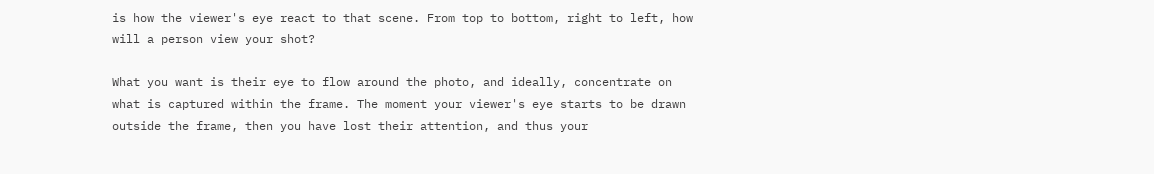is how the viewer's eye react to that scene. From top to bottom, right to left, how will a person view your shot?

What you want is their eye to flow around the photo, and ideally, concentrate on what is captured within the frame. The moment your viewer's eye starts to be drawn outside the frame, then you have lost their attention, and thus your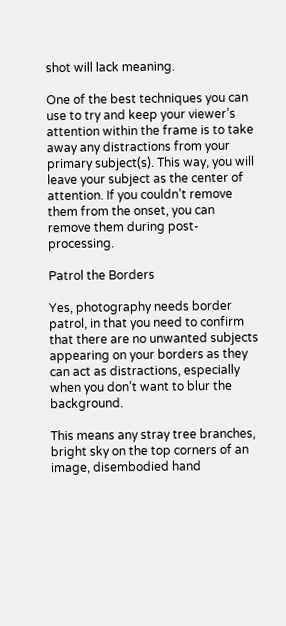shot will lack meaning.

One of the best techniques you can use to try and keep your viewer’s attention within the frame is to take away any distractions from your primary subject(s). This way, you will leave your subject as the center of attention. If you couldn’t remove them from the onset, you can remove them during post-processing.

Patrol the Borders

Yes, photography needs border patrol, in that you need to confirm that there are no unwanted subjects appearing on your borders as they can act as distractions, especially when you don’t want to blur the background.

This means any stray tree branches, bright sky on the top corners of an image, disembodied hand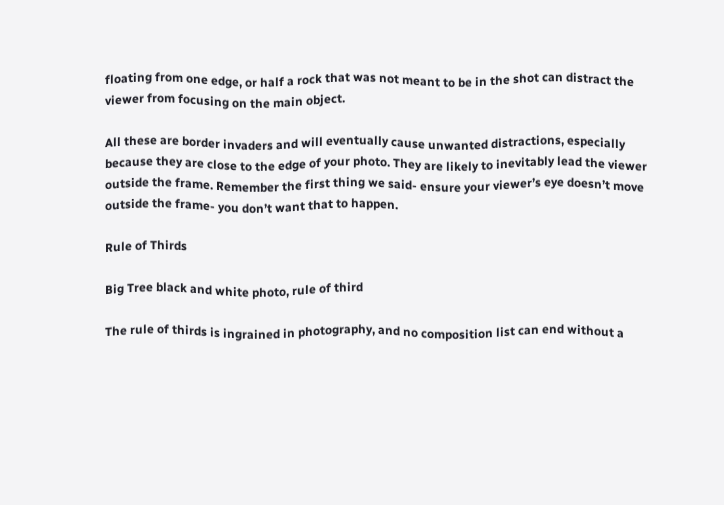floating from one edge, or half a rock that was not meant to be in the shot can distract the viewer from focusing on the main object.

All these are border invaders and will eventually cause unwanted distractions, especially because they are close to the edge of your photo. They are likely to inevitably lead the viewer outside the frame. Remember the first thing we said- ensure your viewer’s eye doesn’t move outside the frame- you don’t want that to happen.

Rule of Thirds

Big Tree black and white photo, rule of third

The rule of thirds is ingrained in photography, and no composition list can end without a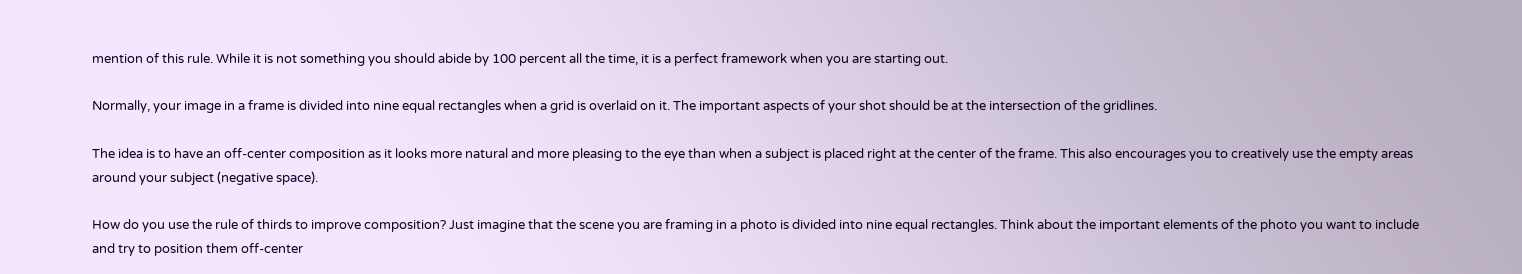mention of this rule. While it is not something you should abide by 100 percent all the time, it is a perfect framework when you are starting out.

Normally, your image in a frame is divided into nine equal rectangles when a grid is overlaid on it. The important aspects of your shot should be at the intersection of the gridlines.

The idea is to have an off-center composition as it looks more natural and more pleasing to the eye than when a subject is placed right at the center of the frame. This also encourages you to creatively use the empty areas around your subject (negative space).

How do you use the rule of thirds to improve composition? Just imagine that the scene you are framing in a photo is divided into nine equal rectangles. Think about the important elements of the photo you want to include and try to position them off-center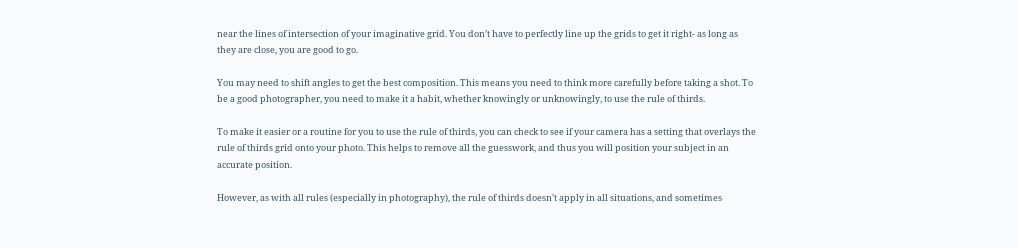near the lines of intersection of your imaginative grid. You don’t have to perfectly line up the grids to get it right- as long as they are close, you are good to go.

You may need to shift angles to get the best composition. This means you need to think more carefully before taking a shot. To be a good photographer, you need to make it a habit, whether knowingly or unknowingly, to use the rule of thirds.

To make it easier or a routine for you to use the rule of thirds, you can check to see if your camera has a setting that overlays the rule of thirds grid onto your photo. This helps to remove all the guesswork, and thus you will position your subject in an accurate position.

However, as with all rules (especially in photography), the rule of thirds doesn’t apply in all situations, and sometimes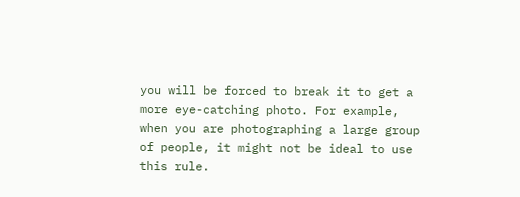you will be forced to break it to get a more eye-catching photo. For example, when you are photographing a large group of people, it might not be ideal to use this rule.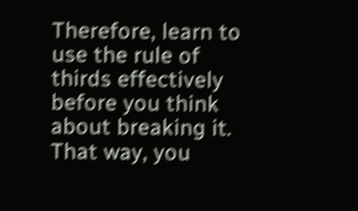Therefore, learn to use the rule of thirds effectively before you think about breaking it. That way, you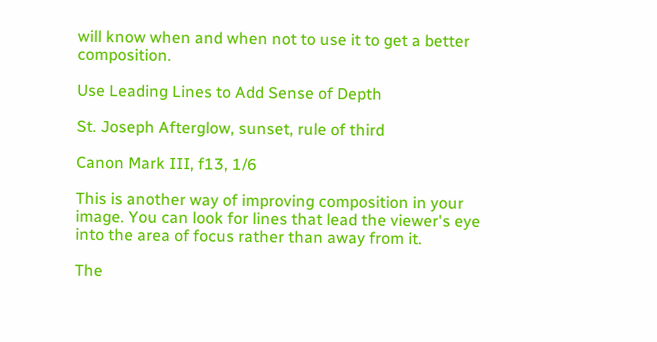will know when and when not to use it to get a better composition.

Use Leading Lines to Add Sense of Depth

St. Joseph Afterglow, sunset, rule of third

Canon Mark III, f13, 1/6

This is another way of improving composition in your image. You can look for lines that lead the viewer's eye into the area of focus rather than away from it.

The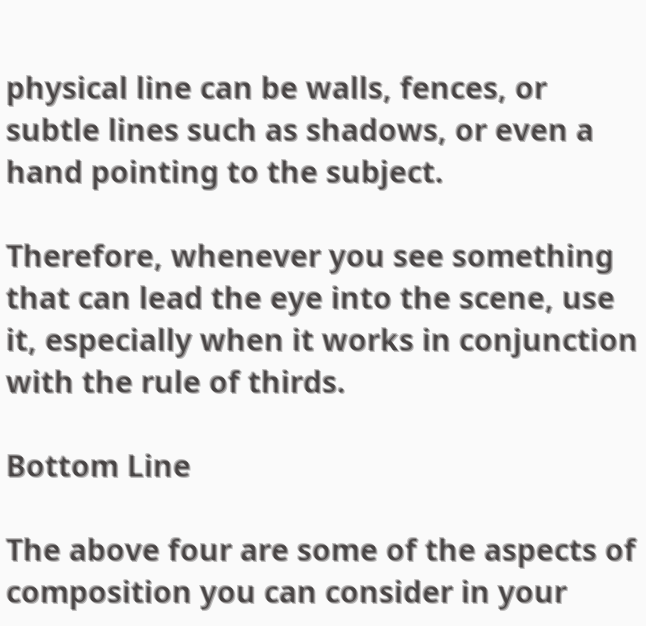physical line can be walls, fences, or subtle lines such as shadows, or even a hand pointing to the subject.

Therefore, whenever you see something that can lead the eye into the scene, use it, especially when it works in conjunction with the rule of thirds.

Bottom Line

The above four are some of the aspects of composition you can consider in your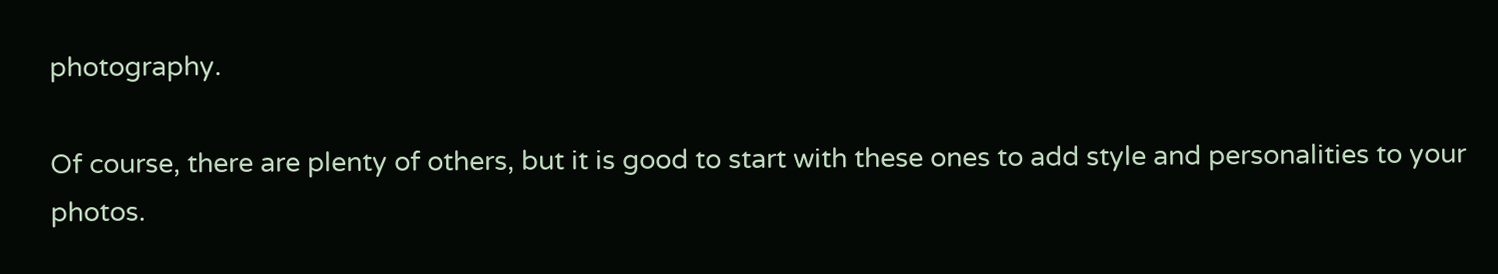photography.

Of course, there are plenty of others, but it is good to start with these ones to add style and personalities to your photos.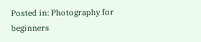Posted in: Photography for beginners